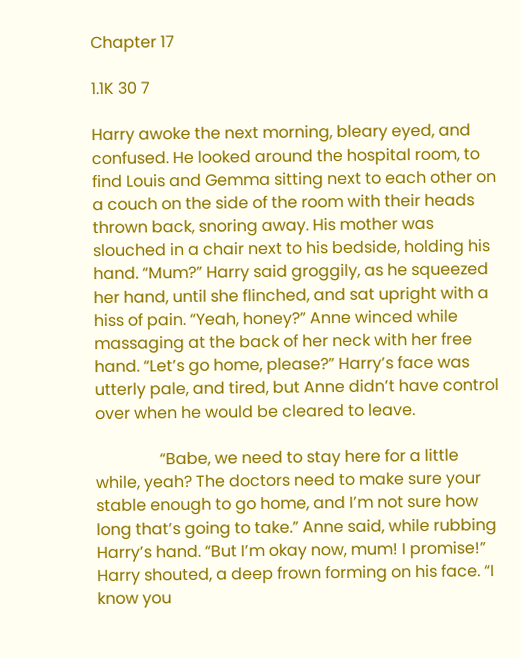Chapter 17

1.1K 30 7

Harry awoke the next morning, bleary eyed, and confused. He looked around the hospital room, to find Louis and Gemma sitting next to each other on a couch on the side of the room with their heads thrown back, snoring away. His mother was slouched in a chair next to his bedside, holding his hand. “Mum?” Harry said groggily, as he squeezed her hand, until she flinched, and sat upright with a hiss of pain. “Yeah, honey?” Anne winced while massaging at the back of her neck with her free hand. “Let’s go home, please?” Harry’s face was utterly pale, and tired, but Anne didn’t have control over when he would be cleared to leave.

                “Babe, we need to stay here for a little while, yeah? The doctors need to make sure your stable enough to go home, and I’m not sure how long that’s going to take.” Anne said, while rubbing Harry’s hand. “But I’m okay now, mum! I promise!” Harry shouted, a deep frown forming on his face. “I know you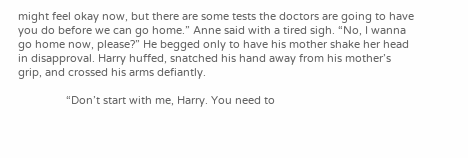might feel okay now, but there are some tests the doctors are going to have you do before we can go home.” Anne said with a tired sigh. “No, I wanna go home now, please?” He begged only to have his mother shake her head in disapproval. Harry huffed, snatched his hand away from his mother’s grip, and crossed his arms defiantly.

                “Don’t start with me, Harry. You need to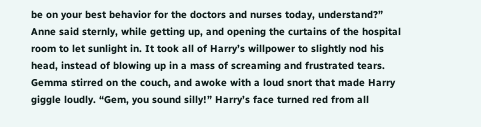be on your best behavior for the doctors and nurses today, understand?” Anne said sternly, while getting up, and opening the curtains of the hospital room to let sunlight in. It took all of Harry’s willpower to slightly nod his head, instead of blowing up in a mass of screaming and frustrated tears. Gemma stirred on the couch, and awoke with a loud snort that made Harry giggle loudly. “Gem, you sound silly!” Harry’s face turned red from all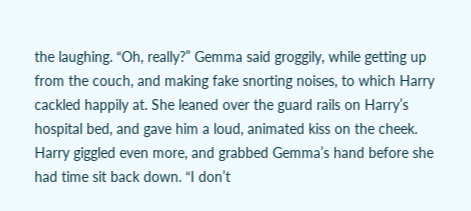the laughing. “Oh, really?” Gemma said groggily, while getting up from the couch, and making fake snorting noises, to which Harry cackled happily at. She leaned over the guard rails on Harry’s hospital bed, and gave him a loud, animated kiss on the cheek. Harry giggled even more, and grabbed Gemma’s hand before she had time sit back down. “I don’t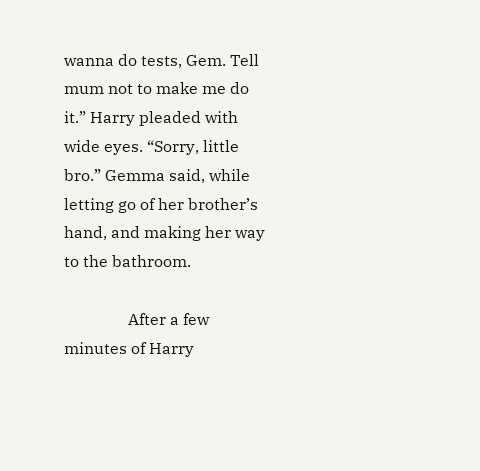wanna do tests, Gem. Tell mum not to make me do it.” Harry pleaded with wide eyes. “Sorry, little bro.” Gemma said, while letting go of her brother’s hand, and making her way to the bathroom.

                After a few minutes of Harry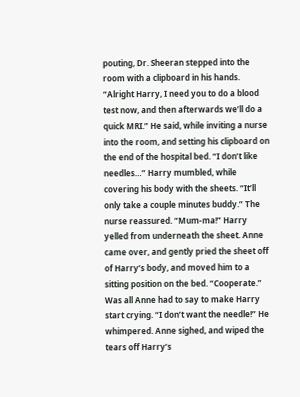pouting, Dr. Sheeran stepped into the room with a clipboard in his hands. “Alright Harry, I need you to do a blood test now, and then afterwards we’ll do a quick MRI.” He said, while inviting a nurse into the room, and setting his clipboard on the end of the hospital bed. “I don’t like needles…” Harry mumbled, while covering his body with the sheets. “It’ll only take a couple minutes buddy.” The nurse reassured. “Mum-ma!” Harry yelled from underneath the sheet. Anne came over, and gently pried the sheet off of Harry’s body, and moved him to a sitting position on the bed. “Cooperate.” Was all Anne had to say to make Harry start crying. “I don’t want the needle!” He whimpered. Anne sighed, and wiped the tears off Harry’s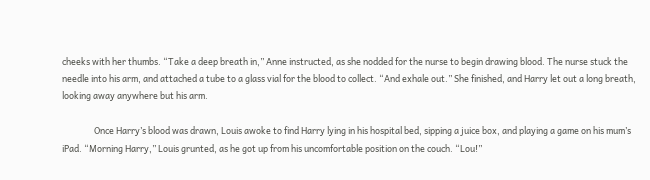cheeks with her thumbs. “Take a deep breath in,” Anne instructed, as she nodded for the nurse to begin drawing blood. The nurse stuck the needle into his arm, and attached a tube to a glass vial for the blood to collect. “And exhale out.” She finished, and Harry let out a long breath, looking away anywhere but his arm.

                Once Harry’s blood was drawn, Louis awoke to find Harry lying in his hospital bed, sipping a juice box, and playing a game on his mum’s iPad. “Morning Harry,” Louis grunted, as he got up from his uncomfortable position on the couch. “Lou!”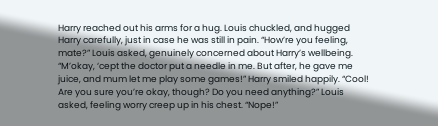Harry reached out his arms for a hug. Louis chuckled, and hugged Harry carefully, just in case he was still in pain. “How’re you feeling, mate?” Louis asked, genuinely concerned about Harry’s wellbeing. “M’okay, ‘cept the doctor put a needle in me. But after, he gave me juice, and mum let me play some games!” Harry smiled happily. “Cool! Are you sure you’re okay, though? Do you need anything?” Louis asked, feeling worry creep up in his chest. “Nope!”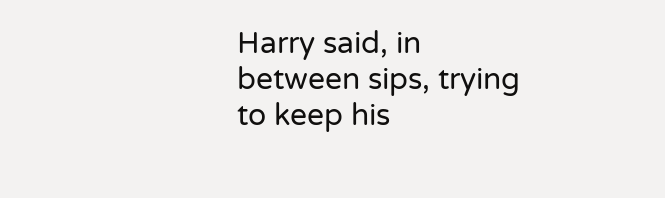Harry said, in between sips, trying to keep his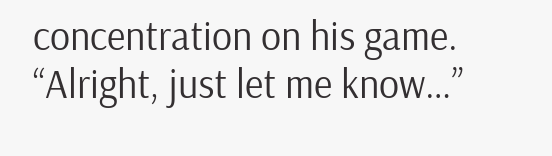concentration on his game. “Alright, just let me know…”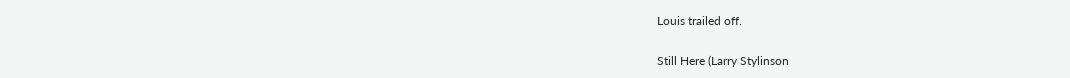Louis trailed off.

Still Here (Larry Stylinson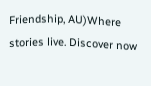Friendship, AU)Where stories live. Discover now